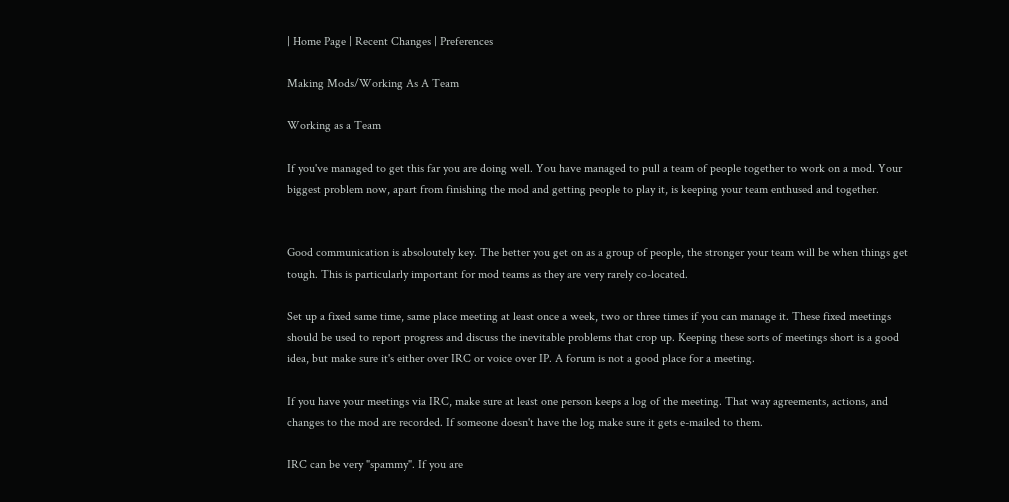| Home Page | Recent Changes | Preferences

Making Mods/Working As A Team

Working as a Team

If you've managed to get this far you are doing well. You have managed to pull a team of people together to work on a mod. Your biggest problem now, apart from finishing the mod and getting people to play it, is keeping your team enthused and together.


Good communication is absoloutely key. The better you get on as a group of people, the stronger your team will be when things get tough. This is particularly important for mod teams as they are very rarely co-located.

Set up a fixed same time, same place meeting at least once a week, two or three times if you can manage it. These fixed meetings should be used to report progress and discuss the inevitable problems that crop up. Keeping these sorts of meetings short is a good idea, but make sure it's either over IRC or voice over IP. A forum is not a good place for a meeting.

If you have your meetings via IRC, make sure at least one person keeps a log of the meeting. That way agreements, actions, and changes to the mod are recorded. If someone doesn't have the log make sure it gets e-mailed to them.

IRC can be very "spammy". If you are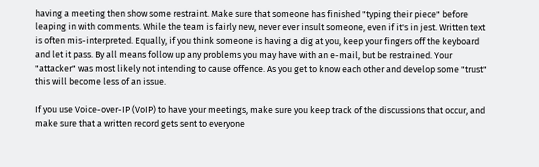having a meeting then show some restraint. Make sure that someone has finished "typing their piece" before leaping in with comments. While the team is fairly new, never ever insult someone, even if it's in jest. Written text is often mis-interpreted. Equally, if you think someone is having a dig at you, keep your fingers off the keyboard and let it pass. By all means follow up any problems you may have with an e-mail, but be restrained. Your "attacker" was most likely not intending to cause offence. As you get to know each other and develop some "trust" this will become less of an issue.

If you use Voice-over-IP (VoIP) to have your meetings, make sure you keep track of the discussions that occur, and make sure that a written record gets sent to everyone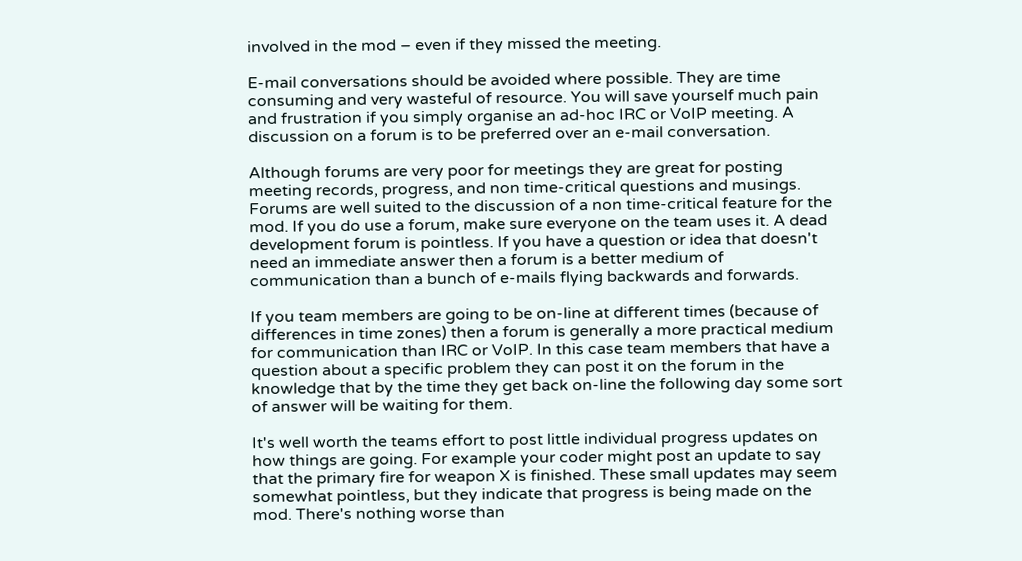involved in the mod – even if they missed the meeting.

E-mail conversations should be avoided where possible. They are time consuming and very wasteful of resource. You will save yourself much pain and frustration if you simply organise an ad-hoc IRC or VoIP meeting. A discussion on a forum is to be preferred over an e-mail conversation.

Although forums are very poor for meetings they are great for posting meeting records, progress, and non time-critical questions and musings. Forums are well suited to the discussion of a non time-critical feature for the mod. If you do use a forum, make sure everyone on the team uses it. A dead development forum is pointless. If you have a question or idea that doesn't need an immediate answer then a forum is a better medium of communication than a bunch of e-mails flying backwards and forwards.

If you team members are going to be on-line at different times (because of differences in time zones) then a forum is generally a more practical medium for communication than IRC or VoIP. In this case team members that have a question about a specific problem they can post it on the forum in the knowledge that by the time they get back on-line the following day some sort of answer will be waiting for them.

It's well worth the teams effort to post little individual progress updates on how things are going. For example your coder might post an update to say that the primary fire for weapon X is finished. These small updates may seem somewhat pointless, but they indicate that progress is being made on the mod. There's nothing worse than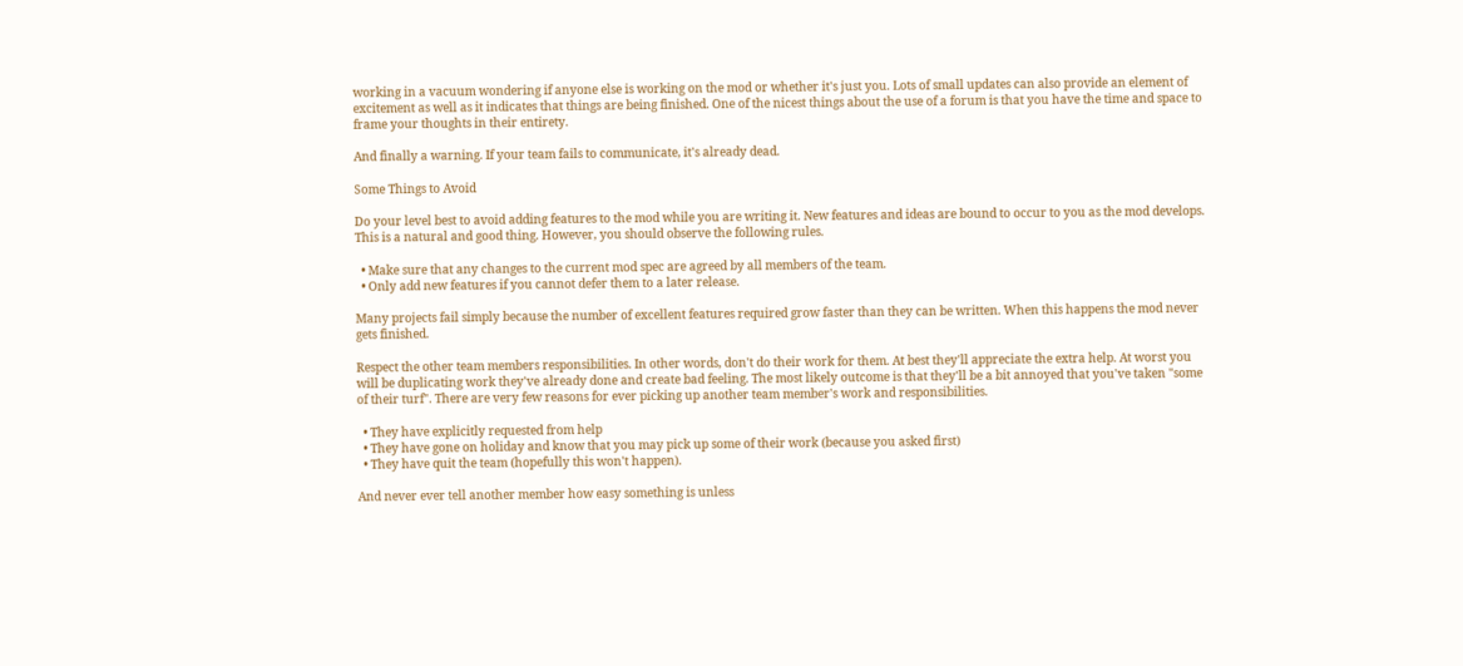working in a vacuum wondering if anyone else is working on the mod or whether it's just you. Lots of small updates can also provide an element of excitement as well as it indicates that things are being finished. One of the nicest things about the use of a forum is that you have the time and space to frame your thoughts in their entirety.

And finally a warning. If your team fails to communicate, it's already dead.

Some Things to Avoid

Do your level best to avoid adding features to the mod while you are writing it. New features and ideas are bound to occur to you as the mod develops. This is a natural and good thing. However, you should observe the following rules.

  • Make sure that any changes to the current mod spec are agreed by all members of the team.
  • Only add new features if you cannot defer them to a later release.

Many projects fail simply because the number of excellent features required grow faster than they can be written. When this happens the mod never gets finished.

Respect the other team members responsibilities. In other words, don't do their work for them. At best they'll appreciate the extra help. At worst you will be duplicating work they've already done and create bad feeling. The most likely outcome is that they'll be a bit annoyed that you've taken "some of their turf". There are very few reasons for ever picking up another team member's work and responsibilities.

  • They have explicitly requested from help
  • They have gone on holiday and know that you may pick up some of their work (because you asked first)
  • They have quit the team (hopefully this won't happen).

And never ever tell another member how easy something is unless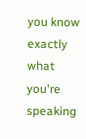you know exactly what you're speaking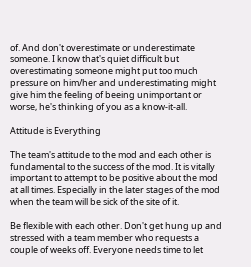of. And don't overestimate or underestimate someone. I know that's quiet difficult but overestimating someone might put too much pressure on him/her and underestimating might give him the feeling of beeing unimportant or worse, he's thinking of you as a know-it-all.

Attitude is Everything

The team's attitude to the mod and each other is fundamental to the success of the mod. It is vitally important to attempt to be positive about the mod at all times. Especially in the later stages of the mod when the team will be sick of the site of it.

Be flexible with each other. Don't get hung up and stressed with a team member who requests a couple of weeks off. Everyone needs time to let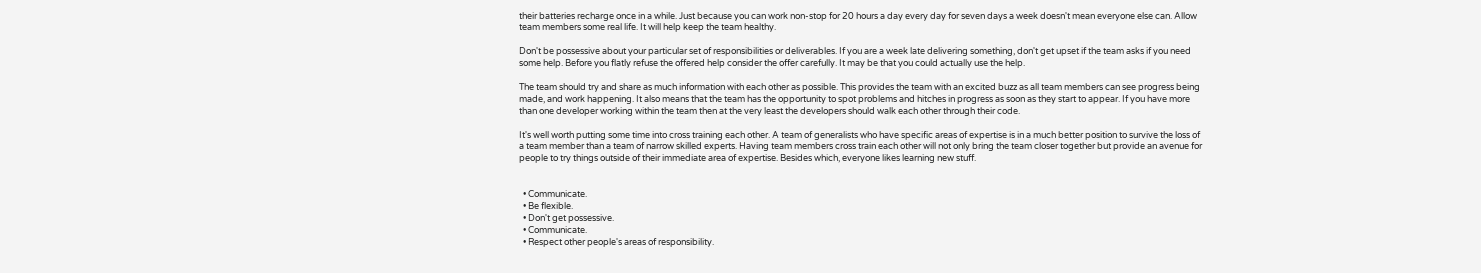their batteries recharge once in a while. Just because you can work non-stop for 20 hours a day every day for seven days a week doesn't mean everyone else can. Allow team members some real life. It will help keep the team healthy.

Don't be possessive about your particular set of responsibilities or deliverables. If you are a week late delivering something, don't get upset if the team asks if you need some help. Before you flatly refuse the offered help consider the offer carefully. It may be that you could actually use the help.

The team should try and share as much information with each other as possible. This provides the team with an excited buzz as all team members can see progress being made, and work happening. It also means that the team has the opportunity to spot problems and hitches in progress as soon as they start to appear. If you have more than one developer working within the team then at the very least the developers should walk each other through their code.

It's well worth putting some time into cross training each other. A team of generalists who have specific areas of expertise is in a much better position to survive the loss of a team member than a team of narrow skilled experts. Having team members cross train each other will not only bring the team closer together but provide an avenue for people to try things outside of their immediate area of expertise. Besides which, everyone likes learning new stuff.


  • Communicate.
  • Be flexible.
  • Don't get possessive.
  • Communicate.
  • Respect other people's areas of responsibility.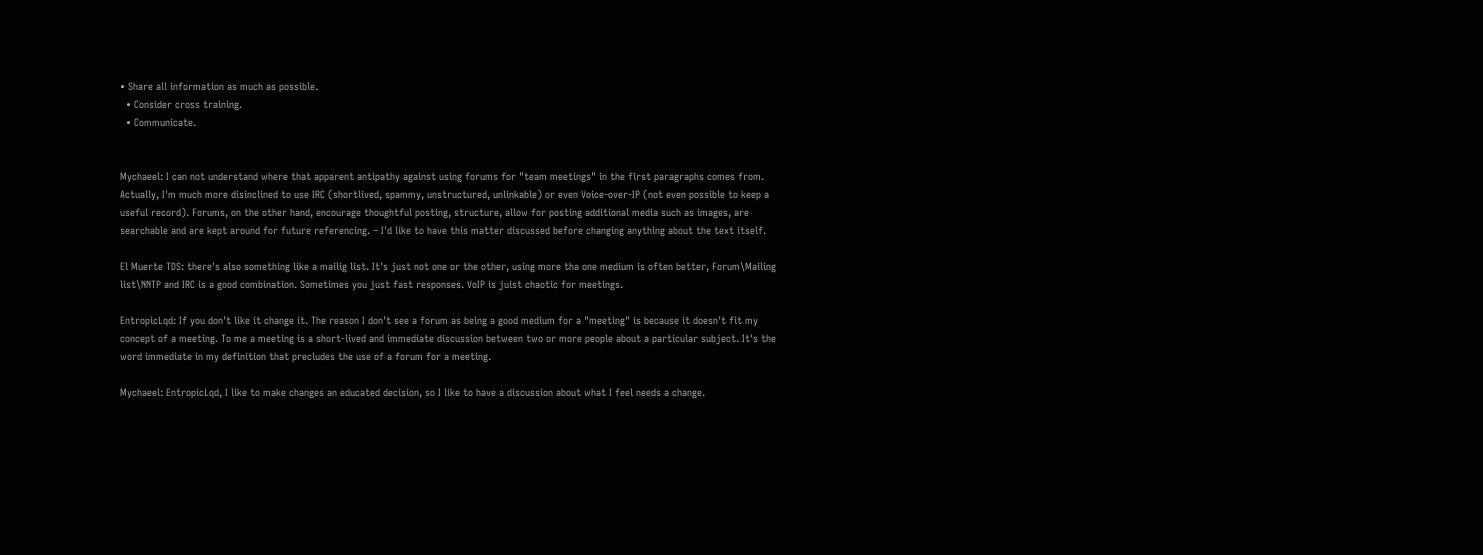• Share all information as much as possible.
  • Consider cross training.
  • Communicate.


Mychaeel: I can not understand where that apparent antipathy against using forums for "team meetings" in the first paragraphs comes from. Actually, I'm much more disinclined to use IRC (shortlived, spammy, unstructured, unlinkable) or even Voice-over-IP (not even possible to keep a useful record). Forums, on the other hand, encourage thoughtful posting, structure, allow for posting additional media such as images, are searchable and are kept around for future referencing. – I'd like to have this matter discussed before changing anything about the text itself.

El Muerte TDS: there's also something like a mailig list. It's just not one or the other, using more tha one medium is often better, Forum\Mailing list\NNTP and IRC is a good combination. Sometimes you just fast responses. VoIP is juist chaotic for meetings.

EntropicLqd: If you don't like it change it. The reason I don't see a forum as being a good medium for a "meeting" is because it doesn't fit my concept of a meeting. To me a meeting is a short-lived and immediate discussion between two or more people about a particular subject. It's the word immediate in my definition that precludes the use of a forum for a meeting.

Mychaeel: EntropicLqd, I like to make changes an educated decision, so I like to have a discussion about what I feel needs a change.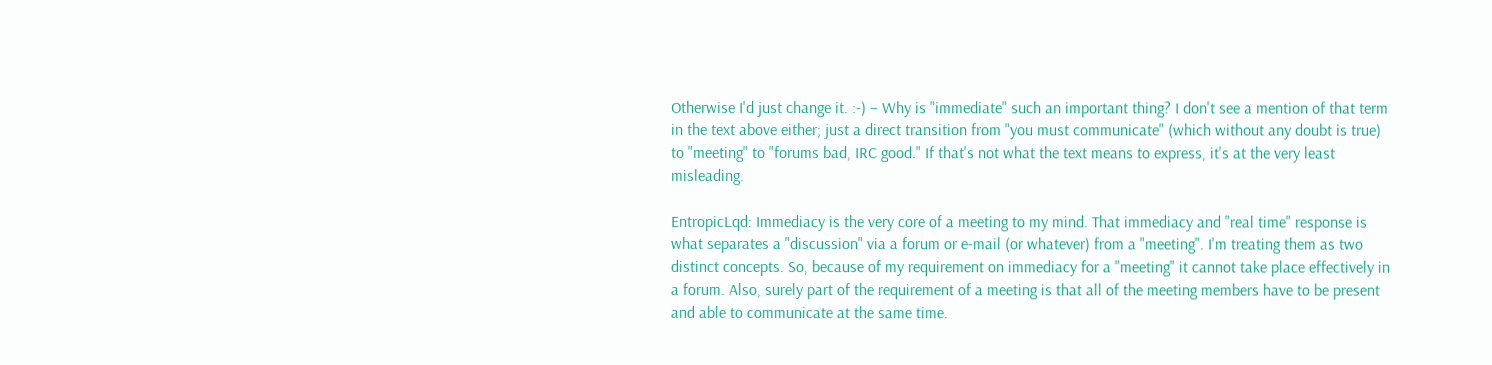Otherwise I'd just change it. :-) – Why is "immediate" such an important thing? I don't see a mention of that term in the text above either; just a direct transition from "you must communicate" (which without any doubt is true) to "meeting" to "forums bad, IRC good." If that's not what the text means to express, it's at the very least misleading.

EntropicLqd: Immediacy is the very core of a meeting to my mind. That immediacy and "real time" response is what separates a "discussion" via a forum or e-mail (or whatever) from a "meeting". I'm treating them as two distinct concepts. So, because of my requirement on immediacy for a "meeting" it cannot take place effectively in a forum. Also, surely part of the requirement of a meeting is that all of the meeting members have to be present and able to communicate at the same time.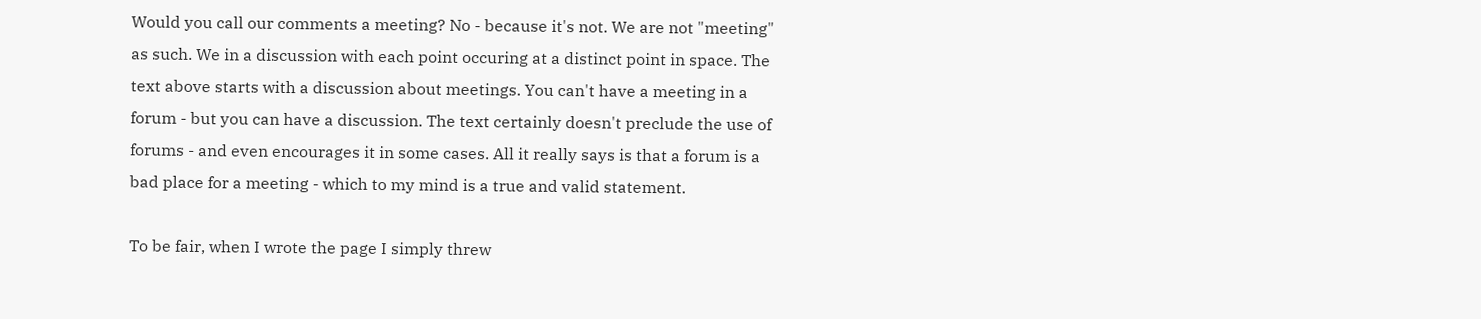Would you call our comments a meeting? No - because it's not. We are not "meeting" as such. We in a discussion with each point occuring at a distinct point in space. The text above starts with a discussion about meetings. You can't have a meeting in a forum - but you can have a discussion. The text certainly doesn't preclude the use of forums - and even encourages it in some cases. All it really says is that a forum is a bad place for a meeting - which to my mind is a true and valid statement.

To be fair, when I wrote the page I simply threw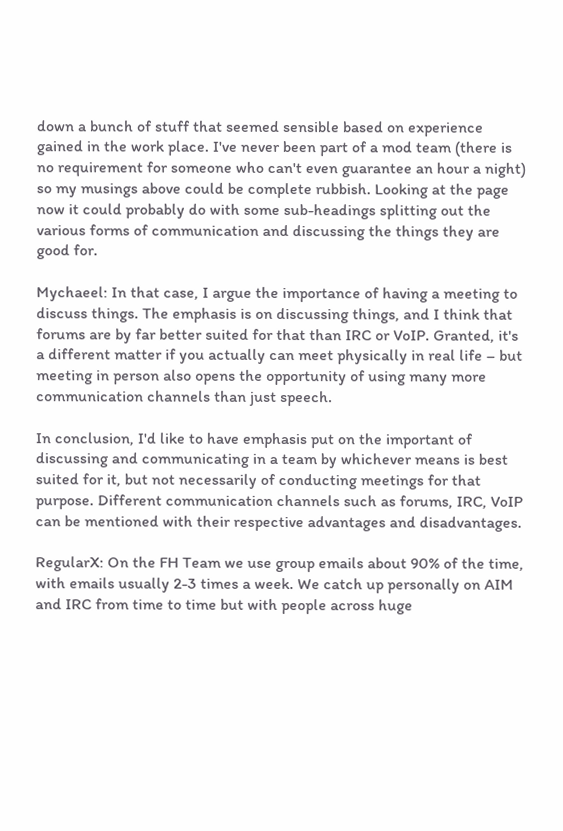down a bunch of stuff that seemed sensible based on experience gained in the work place. I've never been part of a mod team (there is no requirement for someone who can't even guarantee an hour a night) so my musings above could be complete rubbish. Looking at the page now it could probably do with some sub-headings splitting out the various forms of communication and discussing the things they are good for.

Mychaeel: In that case, I argue the importance of having a meeting to discuss things. The emphasis is on discussing things, and I think that forums are by far better suited for that than IRC or VoIP. Granted, it's a different matter if you actually can meet physically in real life – but meeting in person also opens the opportunity of using many more communication channels than just speech.

In conclusion, I'd like to have emphasis put on the important of discussing and communicating in a team by whichever means is best suited for it, but not necessarily of conducting meetings for that purpose. Different communication channels such as forums, IRC, VoIP can be mentioned with their respective advantages and disadvantages.

RegularX: On the FH Team we use group emails about 90% of the time, with emails usually 2-3 times a week. We catch up personally on AIM and IRC from time to time but with people across huge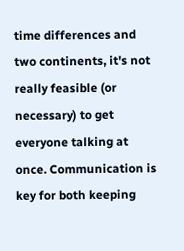time differences and two continents, it's not really feasible (or necessary) to get everyone talking at once. Communication is key for both keeping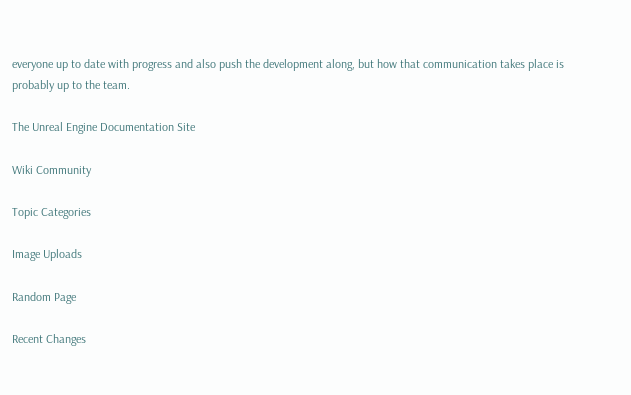everyone up to date with progress and also push the development along, but how that communication takes place is probably up to the team.

The Unreal Engine Documentation Site

Wiki Community

Topic Categories

Image Uploads

Random Page

Recent Changes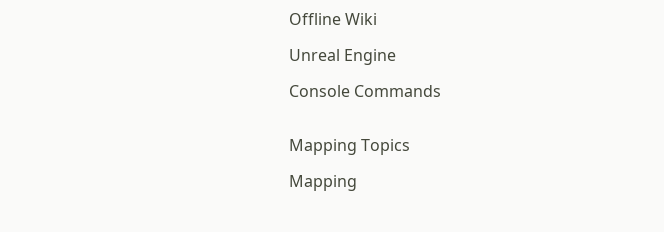Offline Wiki

Unreal Engine

Console Commands


Mapping Topics

Mapping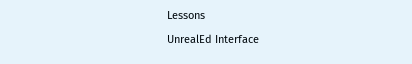Lessons

UnrealEd Interface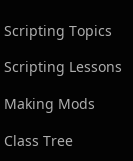Scripting Topics

Scripting Lessons

Making Mods

Class Tree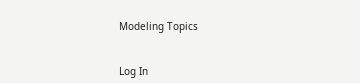Modeling Topics


Log In